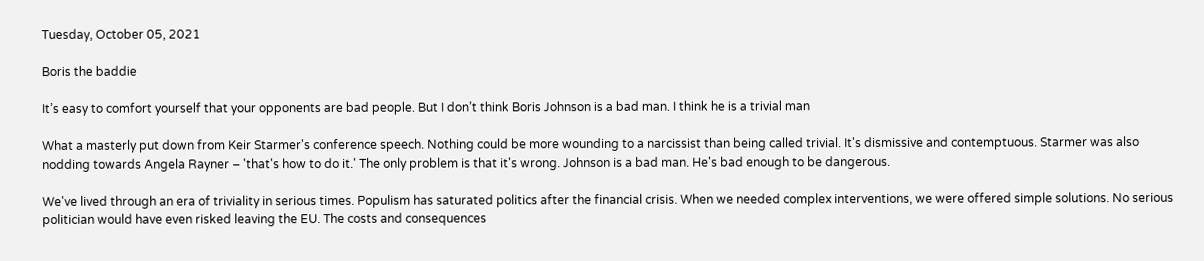Tuesday, October 05, 2021

Boris the baddie

It’s easy to comfort yourself that your opponents are bad people. But I don’t think Boris Johnson is a bad man. I think he is a trivial man

What a masterly put down from Keir Starmer's conference speech. Nothing could be more wounding to a narcissist than being called trivial. It's dismissive and contemptuous. Starmer was also nodding towards Angela Rayner – 'that's how to do it.' The only problem is that it's wrong. Johnson is a bad man. He's bad enough to be dangerous.

We've lived through an era of triviality in serious times. Populism has saturated politics after the financial crisis. When we needed complex interventions, we were offered simple solutions. No serious politician would have even risked leaving the EU. The costs and consequences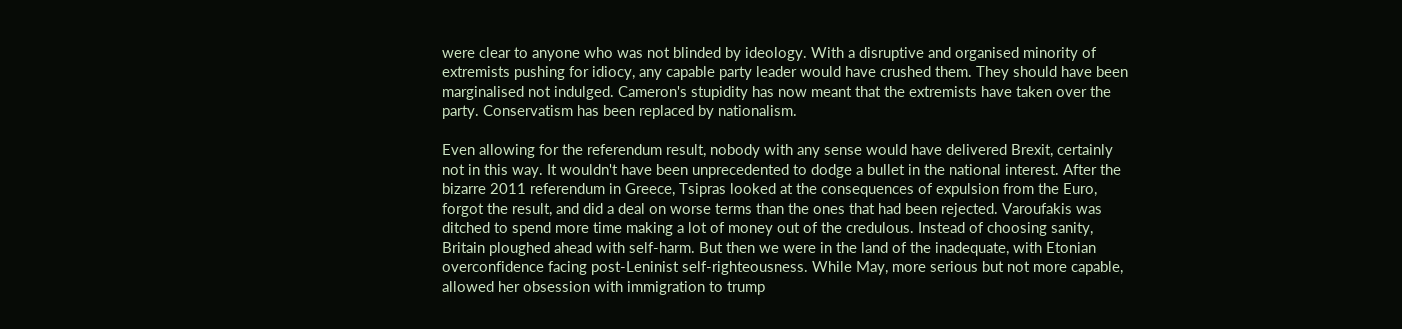were clear to anyone who was not blinded by ideology. With a disruptive and organised minority of extremists pushing for idiocy, any capable party leader would have crushed them. They should have been marginalised not indulged. Cameron's stupidity has now meant that the extremists have taken over the party. Conservatism has been replaced by nationalism.

Even allowing for the referendum result, nobody with any sense would have delivered Brexit, certainly not in this way. It wouldn't have been unprecedented to dodge a bullet in the national interest. After the bizarre 2011 referendum in Greece, Tsipras looked at the consequences of expulsion from the Euro, forgot the result, and did a deal on worse terms than the ones that had been rejected. Varoufakis was ditched to spend more time making a lot of money out of the credulous. Instead of choosing sanity, Britain ploughed ahead with self-harm. But then we were in the land of the inadequate, with Etonian overconfidence facing post-Leninist self-righteousness. While May, more serious but not more capable, allowed her obsession with immigration to trump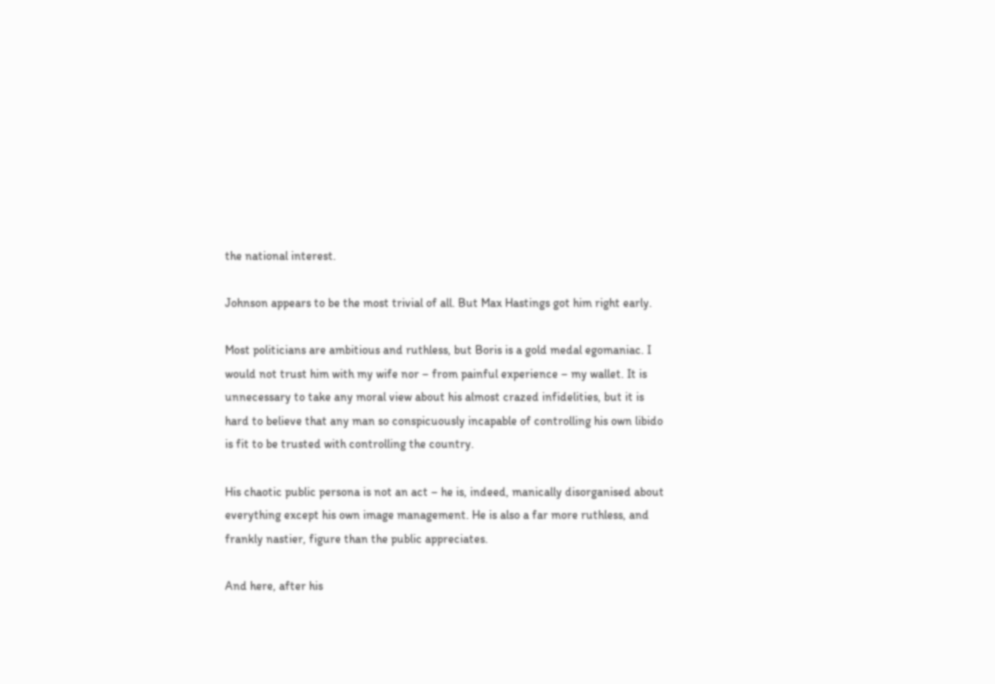the national interest.

Johnson appears to be the most trivial of all. But Max Hastings got him right early.

Most politicians are ambitious and ruthless, but Boris is a gold medal egomaniac. I would not trust him with my wife nor – from painful experience – my wallet. It is unnecessary to take any moral view about his almost crazed infidelities, but it is hard to believe that any man so conspicuously incapable of controlling his own libido is fit to be trusted with controlling the country.

His chaotic public persona is not an act – he is, indeed, manically disorganised about everything except his own image management. He is also a far more ruthless, and frankly nastier, figure than the public appreciates.

And here, after his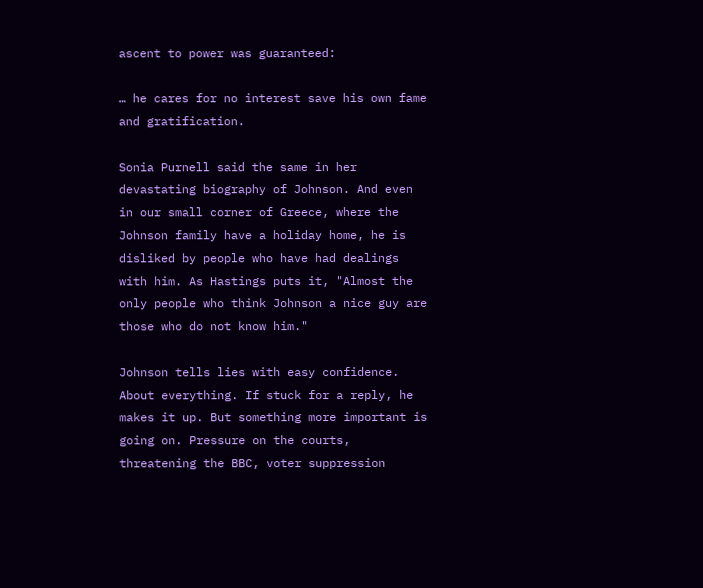ascent to power was guaranteed:

… he cares for no interest save his own fame and gratification.

Sonia Purnell said the same in her devastating biography of Johnson. And even in our small corner of Greece, where the Johnson family have a holiday home, he is disliked by people who have had dealings with him. As Hastings puts it, "Almost the only people who think Johnson a nice guy are those who do not know him."

Johnson tells lies with easy confidence. About everything. If stuck for a reply, he makes it up. But something more important is going on. Pressure on the courts, threatening the BBC, voter suppression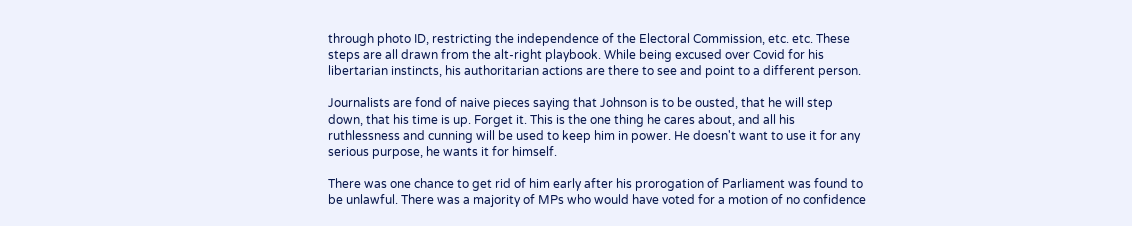through photo ID, restricting the independence of the Electoral Commission, etc. etc. These steps are all drawn from the alt-right playbook. While being excused over Covid for his libertarian instincts, his authoritarian actions are there to see and point to a different person.

Journalists are fond of naive pieces saying that Johnson is to be ousted, that he will step down, that his time is up. Forget it. This is the one thing he cares about, and all his ruthlessness and cunning will be used to keep him in power. He doesn't want to use it for any serious purpose, he wants it for himself.

There was one chance to get rid of him early after his prorogation of Parliament was found to be unlawful. There was a majority of MPs who would have voted for a motion of no confidence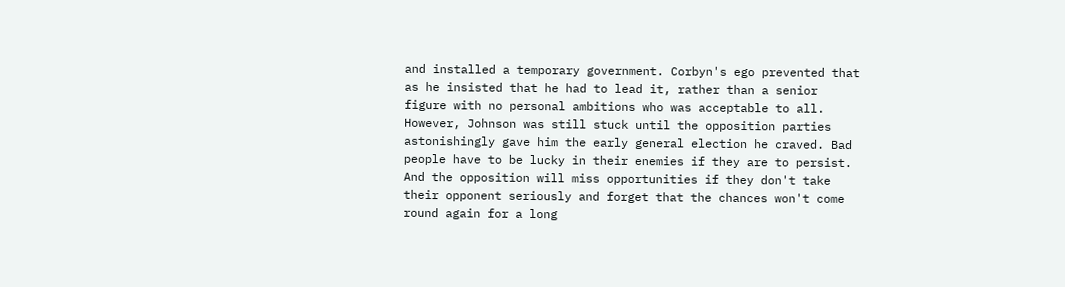and installed a temporary government. Corbyn's ego prevented that as he insisted that he had to lead it, rather than a senior figure with no personal ambitions who was acceptable to all. However, Johnson was still stuck until the opposition parties astonishingly gave him the early general election he craved. Bad people have to be lucky in their enemies if they are to persist. And the opposition will miss opportunities if they don't take their opponent seriously and forget that the chances won't come round again for a long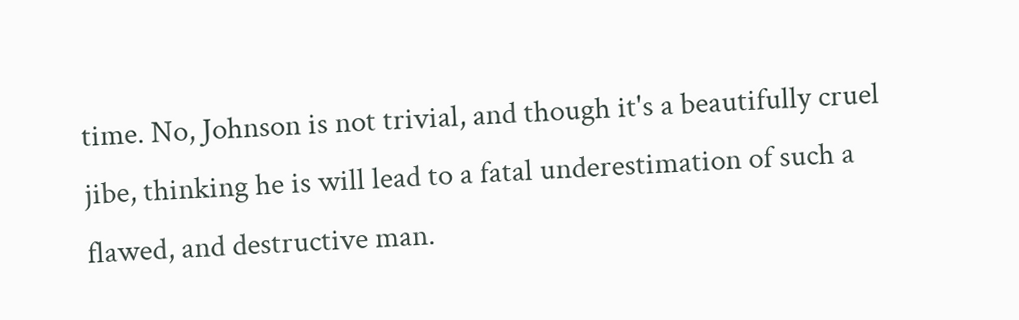time. No, Johnson is not trivial, and though it's a beautifully cruel jibe, thinking he is will lead to a fatal underestimation of such a flawed, and destructive man.